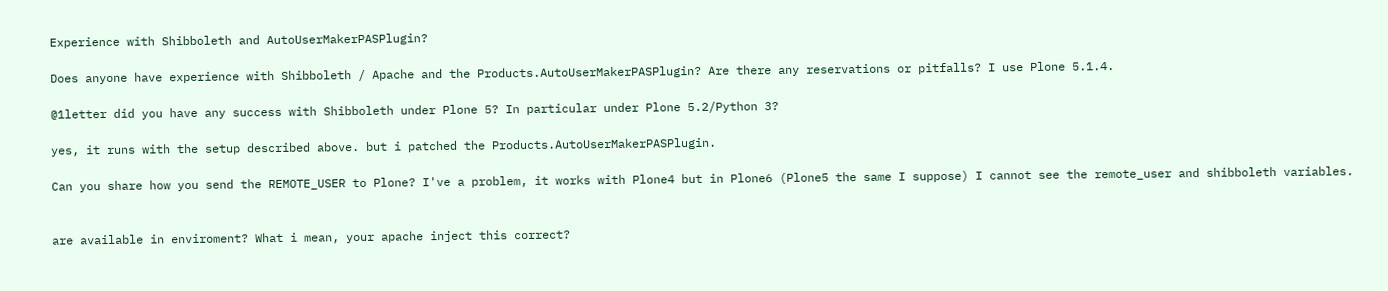Experience with Shibboleth and AutoUserMakerPASPlugin?

Does anyone have experience with Shibboleth / Apache and the Products.AutoUserMakerPASPlugin? Are there any reservations or pitfalls? I use Plone 5.1.4.

@1letter did you have any success with Shibboleth under Plone 5? In particular under Plone 5.2/Python 3?

yes, it runs with the setup described above. but i patched the Products.AutoUserMakerPASPlugin.

Can you share how you send the REMOTE_USER to Plone? I've a problem, it works with Plone4 but in Plone6 (Plone5 the same I suppose) I cannot see the remote_user and shibboleth variables.


are available in enviroment? What i mean, your apache inject this correct?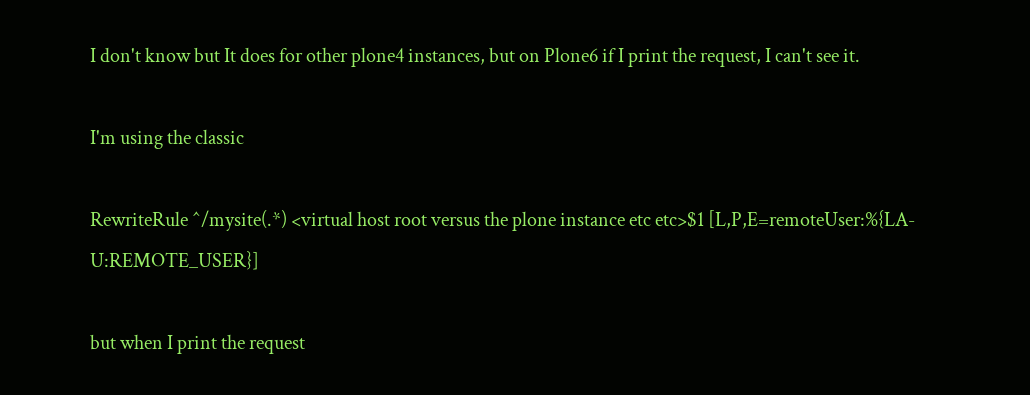I don't know but It does for other plone4 instances, but on Plone6 if I print the request, I can't see it.

I'm using the classic

RewriteRule ^/mysite(.*) <virtual host root versus the plone instance etc etc>$1 [L,P,E=remoteUser:%{LA-U:REMOTE_USER}]

but when I print the request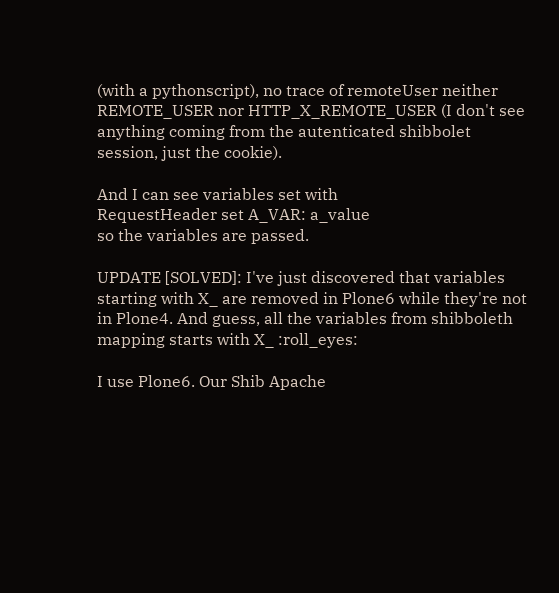(with a pythonscript), no trace of remoteUser neither REMOTE_USER nor HTTP_X_REMOTE_USER (I don't see anything coming from the autenticated shibbolet session, just the cookie).

And I can see variables set with
RequestHeader set A_VAR: a_value
so the variables are passed.

UPDATE [SOLVED]: I've just discovered that variables starting with X_ are removed in Plone6 while they're not in Plone4. And guess, all the variables from shibboleth mapping starts with X_ :roll_eyes:

I use Plone6. Our Shib Apache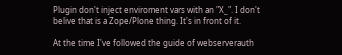Plugin don't inject enviroment vars with an "X_". I don't belive that is a Zope/Plone thing. It's in front of it.

At the time I've followed the guide of webserverauth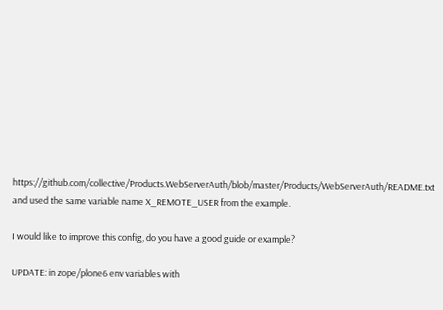https://github.com/collective/Products.WebServerAuth/blob/master/Products/WebServerAuth/README.txt and used the same variable name X_REMOTE_USER from the example.

I would like to improve this config, do you have a good guide or example?

UPDATE: in zope/plone6 env variables with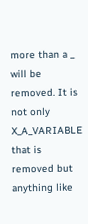more than a _ will be removed. It is not only X_A_VARIABLE that is removed but anything like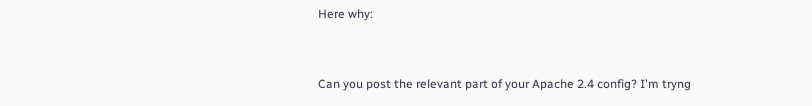Here why:


Can you post the relevant part of your Apache 2.4 config? I'm tryng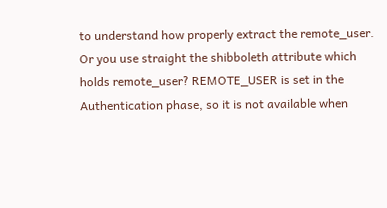to understand how properly extract the remote_user. Or you use straight the shibboleth attribute which holds remote_user? REMOTE_USER is set in the Authentication phase, so it is not available when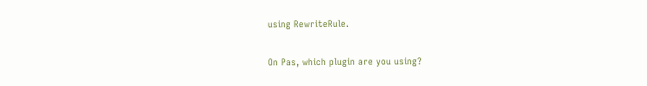using RewriteRule.

On Pas, which plugin are you using?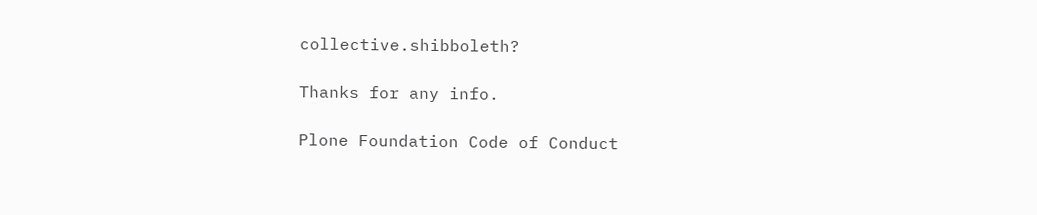collective.shibboleth?

Thanks for any info.

Plone Foundation Code of Conduct